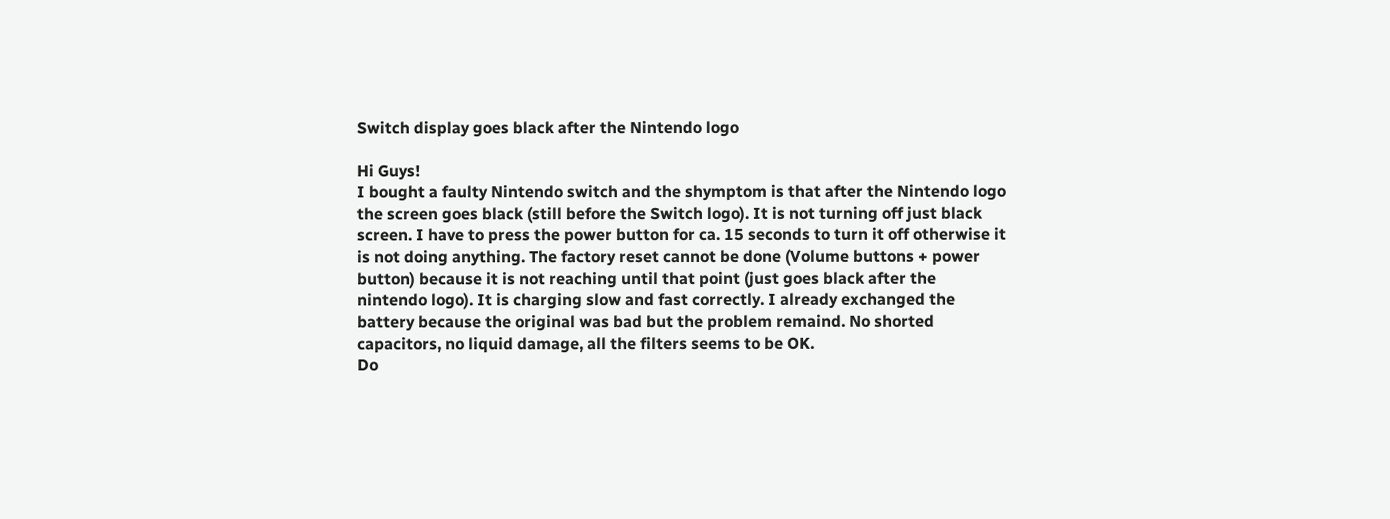Switch display goes black after the Nintendo logo

Hi Guys!
I bought a faulty Nintendo switch and the shymptom is that after the Nintendo logo the screen goes black (still before the Switch logo). It is not turning off just black screen. I have to press the power button for ca. 15 seconds to turn it off otherwise it is not doing anything. The factory reset cannot be done (Volume buttons + power button) because it is not reaching until that point (just goes black after the nintendo logo). It is charging slow and fast correctly. I already exchanged the battery because the original was bad but the problem remaind. No shorted capacitors, no liquid damage, all the filters seems to be OK.
Do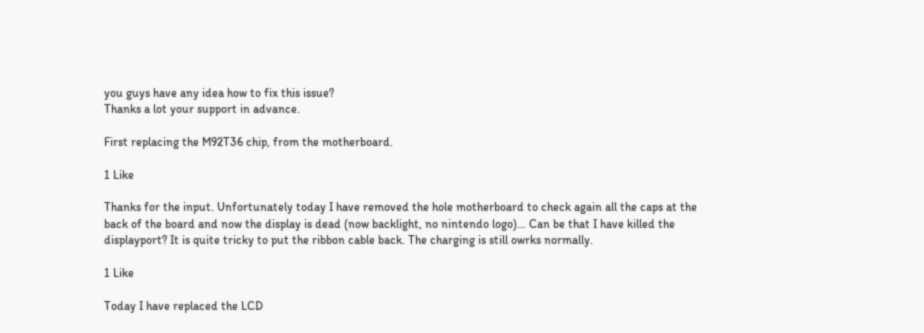you guys have any idea how to fix this issue?
Thanks a lot your support in advance.

First replacing the M92T36 chip, from the motherboard.

1 Like

Thanks for the input. Unfortunately today I have removed the hole motherboard to check again all the caps at the back of the board and now the display is dead (now backlight, no nintendo logo)… Can be that I have killed the displayport? It is quite tricky to put the ribbon cable back. The charging is still owrks normally.

1 Like

Today I have replaced the LCD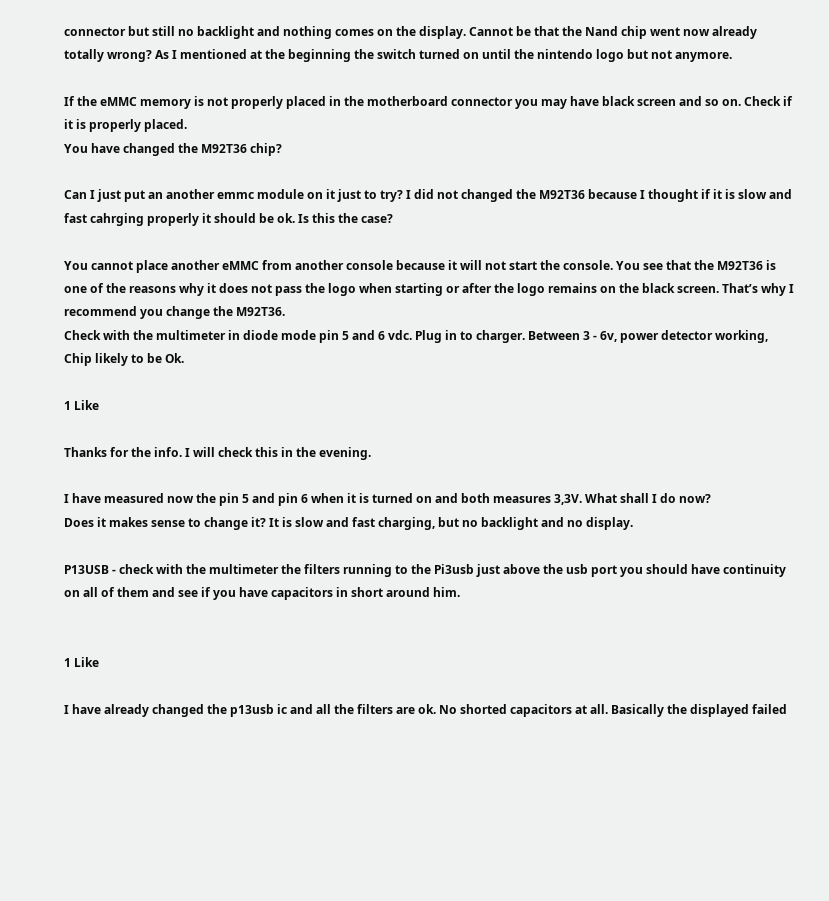connector but still no backlight and nothing comes on the display. Cannot be that the Nand chip went now already totally wrong? As I mentioned at the beginning the switch turned on until the nintendo logo but not anymore.

If the eMMC memory is not properly placed in the motherboard connector you may have black screen and so on. Check if it is properly placed.
You have changed the M92T36 chip?

Can I just put an another emmc module on it just to try? I did not changed the M92T36 because I thought if it is slow and fast cahrging properly it should be ok. Is this the case?

You cannot place another eMMC from another console because it will not start the console. You see that the M92T36 is one of the reasons why it does not pass the logo when starting or after the logo remains on the black screen. That’s why I recommend you change the M92T36.
Check with the multimeter in diode mode pin 5 and 6 vdc. Plug in to charger. Between 3 - 6v, power detector working, Chip likely to be Ok.

1 Like

Thanks for the info. I will check this in the evening.

I have measured now the pin 5 and pin 6 when it is turned on and both measures 3,3V. What shall I do now?
Does it makes sense to change it? It is slow and fast charging, but no backlight and no display.

P13USB - check with the multimeter the filters running to the Pi3usb just above the usb port you should have continuity on all of them and see if you have capacitors in short around him.


1 Like

I have already changed the p13usb ic and all the filters are ok. No shorted capacitors at all. Basically the displayed failed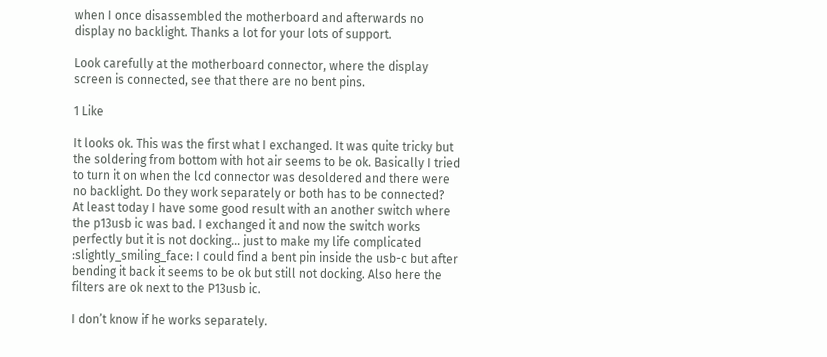when I once disassembled the motherboard and afterwards no display no backlight. Thanks a lot for your lots of support.

Look carefully at the motherboard connector, where the display screen is connected, see that there are no bent pins.

1 Like

It looks ok. This was the first what I exchanged. It was quite tricky but the soldering from bottom with hot air seems to be ok. Basically I tried to turn it on when the lcd connector was desoldered and there were no backlight. Do they work separately or both has to be connected?
At least today I have some good result with an another switch where the p13usb ic was bad. I exchanged it and now the switch works perfectly but it is not docking… just to make my life complicated :slightly_smiling_face: I could find a bent pin inside the usb-c but after bending it back it seems to be ok but still not docking. Also here the filters are ok next to the P13usb ic.

I don’t know if he works separately.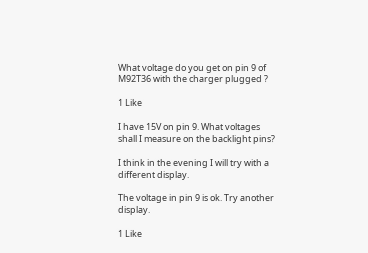What voltage do you get on pin 9 of M92T36 with the charger plugged ?

1 Like

I have 15V on pin 9. What voltages shall I measure on the backlight pins?

I think in the evening I will try with a different display.

The voltage in pin 9 is ok. Try another display.

1 Like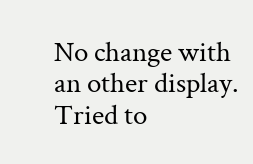No change with an other display. Tried to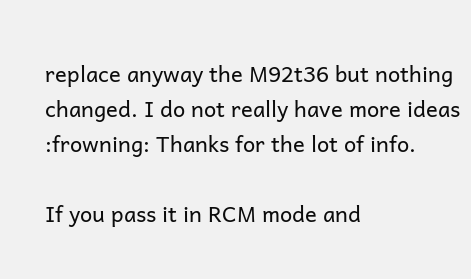replace anyway the M92t36 but nothing changed. I do not really have more ideas :frowning: Thanks for the lot of info.

If you pass it in RCM mode and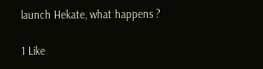launch Hekate, what happens ?

1 Like